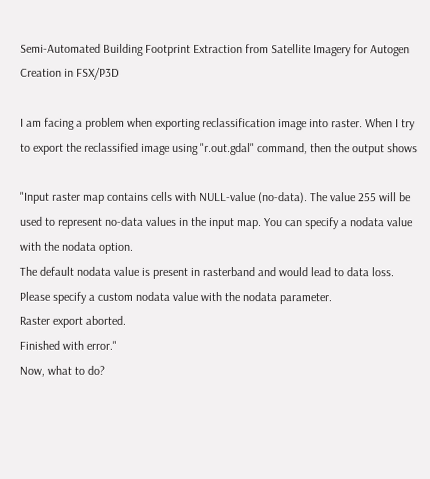Semi-Automated Building Footprint Extraction from Satellite Imagery for Autogen Creation in FSX/P3D

I am facing a problem when exporting reclassification image into raster. When I try to export the reclassified image using "r.out.gdal" command, then the output shows

"Input raster map contains cells with NULL-value (no-data). The value 255 will be used to represent no-data values in the input map. You can specify a nodata value with the nodata option.
The default nodata value is present in rasterband and would lead to data loss. Please specify a custom nodata value with the nodata parameter.
Raster export aborted.
Finished with error."
Now, what to do?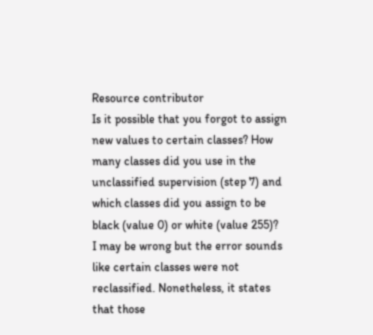Resource contributor
Is it possible that you forgot to assign new values to certain classes? How many classes did you use in the unclassified supervision (step 7) and which classes did you assign to be black (value 0) or white (value 255)?
I may be wrong but the error sounds like certain classes were not reclassified. Nonetheless, it states that those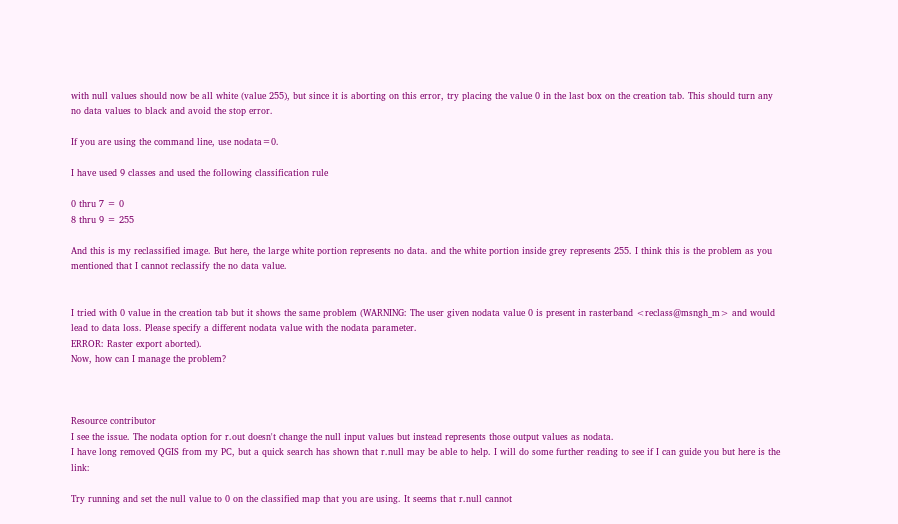with null values should now be all white (value 255), but since it is aborting on this error, try placing the value 0 in the last box on the creation tab. This should turn any no data values to black and avoid the stop error.

If you are using the command line, use nodata=0.

I have used 9 classes and used the following classification rule

0 thru 7 = 0
8 thru 9 = 255

And this is my reclassified image. But here, the large white portion represents no data. and the white portion inside grey represents 255. I think this is the problem as you mentioned that I cannot reclassify the no data value.


I tried with 0 value in the creation tab but it shows the same problem (WARNING: The user given nodata value 0 is present in rasterband <reclass@msngh_m> and would lead to data loss. Please specify a different nodata value with the nodata parameter.
ERROR: Raster export aborted).
Now, how can I manage the problem?



Resource contributor
I see the issue. The nodata option for r.out doesn't change the null input values but instead represents those output values as nodata.
I have long removed QGIS from my PC, but a quick search has shown that r.null may be able to help. I will do some further reading to see if I can guide you but here is the link:

Try running and set the null value to 0 on the classified map that you are using. It seems that r.null cannot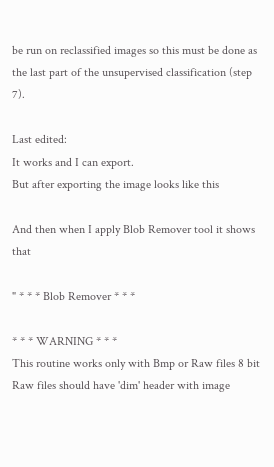be run on reclassified images so this must be done as the last part of the unsupervised classification (step 7).

Last edited:
It works and I can export.
But after exporting the image looks like this

And then when I apply Blob Remover tool it shows that

" * * * Blob Remover * * *

* * * WARNING * * *
This routine works only with Bmp or Raw files 8 bit
Raw files should have 'dim' header with image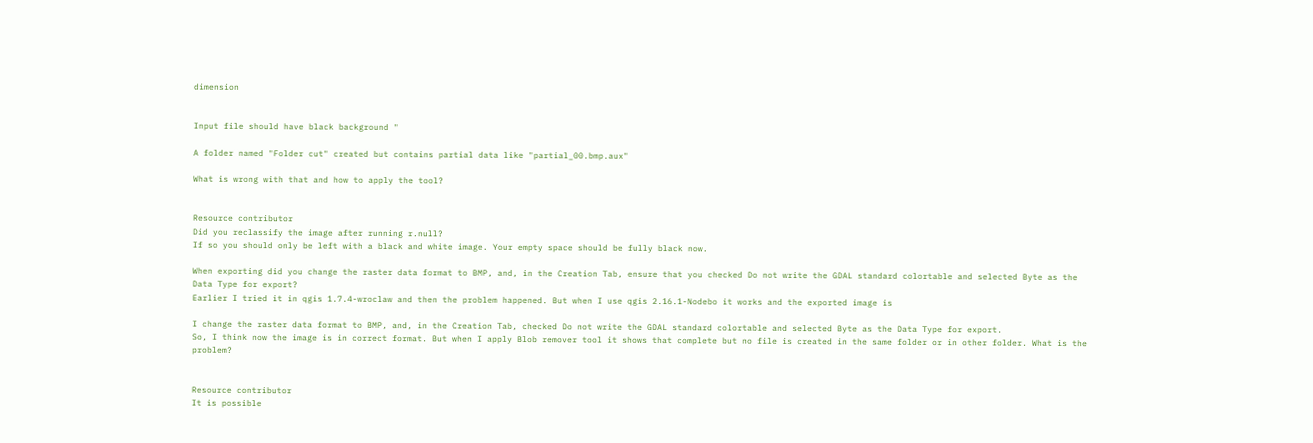dimension


Input file should have black background "

A folder named "Folder cut" created but contains partial data like "partial_00.bmp.aux"

What is wrong with that and how to apply the tool?


Resource contributor
Did you reclassify the image after running r.null?
If so you should only be left with a black and white image. Your empty space should be fully black now.

When exporting did you change the raster data format to BMP, and, in the Creation Tab, ensure that you checked Do not write the GDAL standard colortable and selected Byte as the Data Type for export?
Earlier I tried it in qgis 1.7.4-wroclaw and then the problem happened. But when I use qgis 2.16.1-Nodebo it works and the exported image is

I change the raster data format to BMP, and, in the Creation Tab, checked Do not write the GDAL standard colortable and selected Byte as the Data Type for export.
So, I think now the image is in correct format. But when I apply Blob remover tool it shows that complete but no file is created in the same folder or in other folder. What is the problem?


Resource contributor
It is possible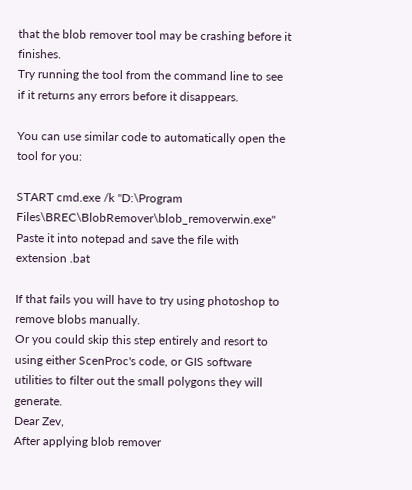that the blob remover tool may be crashing before it finishes.
Try running the tool from the command line to see if it returns any errors before it disappears.

You can use similar code to automatically open the tool for you:

START cmd.exe /k "D:\Program Files\BREC\BlobRemover\blob_removerwin.exe"
Paste it into notepad and save the file with extension .bat

If that fails you will have to try using photoshop to remove blobs manually.
Or you could skip this step entirely and resort to using either ScenProc's code, or GIS software utilities to filter out the small polygons they will generate.
Dear Zev,
After applying blob remover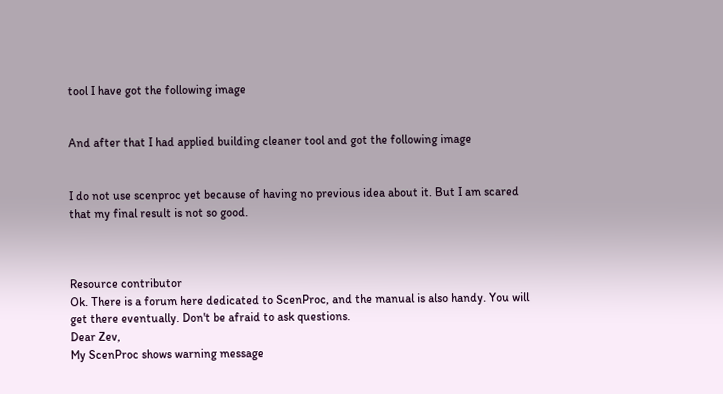tool I have got the following image


And after that I had applied building cleaner tool and got the following image


I do not use scenproc yet because of having no previous idea about it. But I am scared that my final result is not so good.



Resource contributor
Ok. There is a forum here dedicated to ScenProc, and the manual is also handy. You will get there eventually. Don't be afraid to ask questions.
Dear Zev,
My ScenProc shows warning message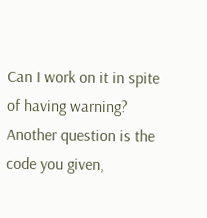Can I work on it in spite of having warning?
Another question is the code you given,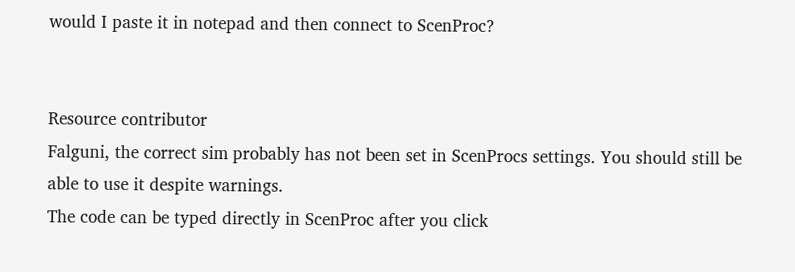would I paste it in notepad and then connect to ScenProc?


Resource contributor
Falguni, the correct sim probably has not been set in ScenProcs settings. You should still be able to use it despite warnings.
The code can be typed directly in ScenProc after you click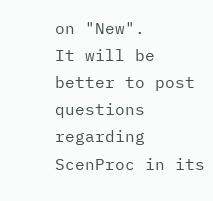on "New".
It will be better to post questions regarding ScenProc in its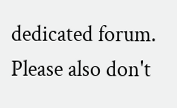dedicated forum. Please also don't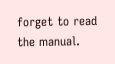forget to read the manual.